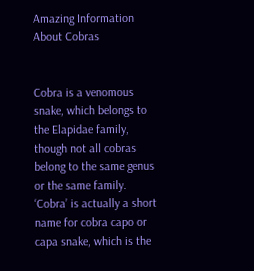Amazing Information About Cobras


Cobra is a venomous snake, which belongs to the Elapidae family, though not all cobras belong to the same genus or the same family. ‘Cobra’ is actually a short name for cobra capo or capa snake, which is the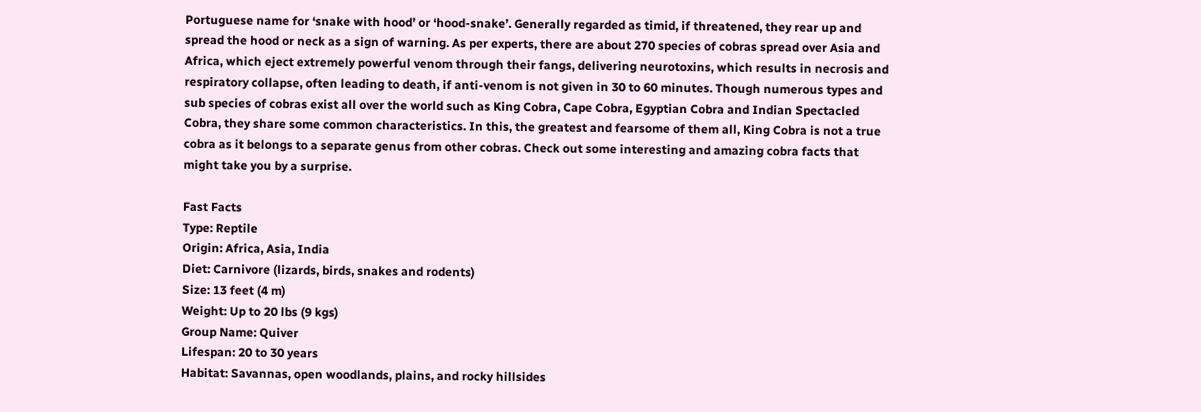Portuguese name for ‘snake with hood’ or ‘hood-snake’. Generally regarded as timid, if threatened, they rear up and spread the hood or neck as a sign of warning. As per experts, there are about 270 species of cobras spread over Asia and Africa, which eject extremely powerful venom through their fangs, delivering neurotoxins, which results in necrosis and respiratory collapse, often leading to death, if anti-venom is not given in 30 to 60 minutes. Though numerous types and sub species of cobras exist all over the world such as King Cobra, Cape Cobra, Egyptian Cobra and Indian Spectacled Cobra, they share some common characteristics. In this, the greatest and fearsome of them all, King Cobra is not a true cobra as it belongs to a separate genus from other cobras. Check out some interesting and amazing cobra facts that might take you by a surprise.

Fast Facts
Type: Reptile
Origin: Africa, Asia, India
Diet: Carnivore (lizards, birds, snakes and rodents)
Size: 13 feet (4 m)
Weight: Up to 20 lbs (9 kgs)
Group Name: Quiver
Lifespan: 20 to 30 years
Habitat: Savannas, open woodlands, plains, and rocky hillsides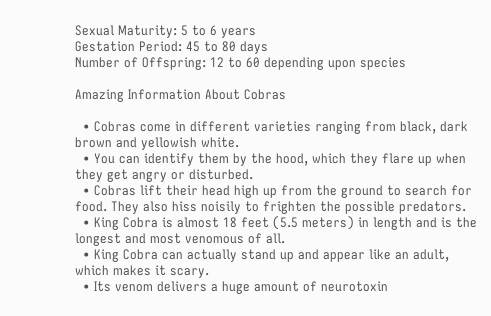Sexual Maturity: 5 to 6 years
Gestation Period: 45 to 80 days
Number of Offspring: 12 to 60 depending upon species

Amazing Information About Cobras

  • Cobras come in different varieties ranging from black, dark brown and yellowish white.
  • You can identify them by the hood, which they flare up when they get angry or disturbed.
  • Cobras lift their head high up from the ground to search for food. They also hiss noisily to frighten the possible predators.
  • King Cobra is almost 18 feet (5.5 meters) in length and is the longest and most venomous of all.
  • King Cobra can actually stand up and appear like an adult, which makes it scary.
  • Its venom delivers a huge amount of neurotoxin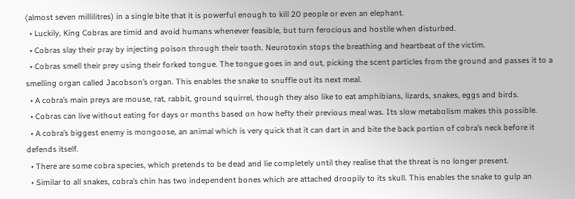(almost seven millilitres) in a single bite that it is powerful enough to kill 20 people or even an elephant.
  • Luckily, King Cobras are timid and avoid humans whenever feasible, but turn ferocious and hostile when disturbed.
  • Cobras slay their pray by injecting poison through their tooth. Neurotoxin stops the breathing and heartbeat of the victim.
  • Cobras smell their prey using their forked tongue. The tongue goes in and out, picking the scent particles from the ground and passes it to a smelling organ called Jacobson’s organ. This enables the snake to snuffle out its next meal.
  • A cobra’s main preys are mouse, rat, rabbit, ground squirrel, though they also like to eat amphibians, lizards, snakes, eggs and birds.
  • Cobras can live without eating for days or months based on how hefty their previous meal was. Its slow metabolism makes this possible.
  • A cobra’s biggest enemy is mongoose, an animal which is very quick that it can dart in and bite the back portion of cobra’s neck before it defends itself.
  • There are some cobra species, which pretends to be dead and lie completely until they realise that the threat is no longer present.
  • Similar to all snakes, cobra’s chin has two independent bones which are attached droopily to its skull. This enables the snake to gulp an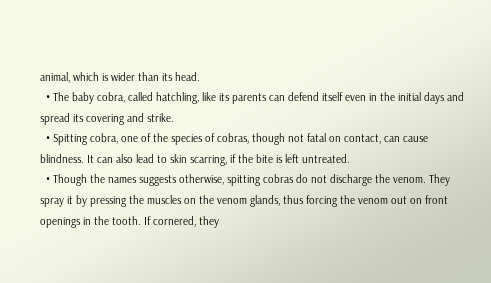animal, which is wider than its head.
  • The baby cobra, called hatchling, like its parents can defend itself even in the initial days and spread its covering and strike.
  • Spitting cobra, one of the species of cobras, though not fatal on contact, can cause blindness. It can also lead to skin scarring, if the bite is left untreated.
  • Though the names suggests otherwise, spitting cobras do not discharge the venom. They spray it by pressing the muscles on the venom glands, thus forcing the venom out on front openings in the tooth. If cornered, they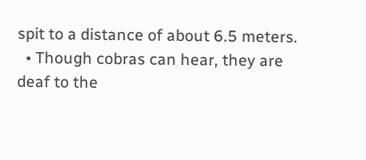spit to a distance of about 6.5 meters.
  • Though cobras can hear, they are deaf to the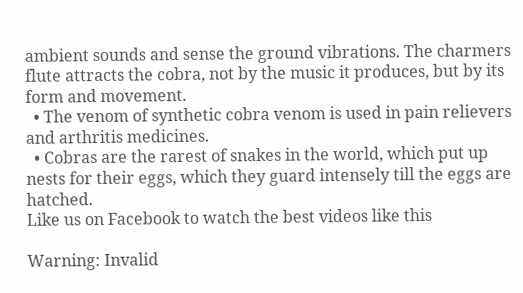ambient sounds and sense the ground vibrations. The charmers flute attracts the cobra, not by the music it produces, but by its form and movement.
  • The venom of synthetic cobra venom is used in pain relievers and arthritis medicines.
  • Cobras are the rarest of snakes in the world, which put up nests for their eggs, which they guard intensely till the eggs are hatched.
Like us on Facebook to watch the best videos like this

Warning: Invalid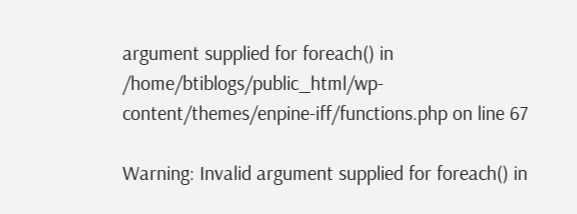argument supplied for foreach() in /home/btiblogs/public_html/wp-content/themes/enpine-iff/functions.php on line 67

Warning: Invalid argument supplied for foreach() in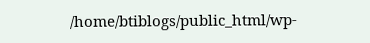/home/btiblogs/public_html/wp-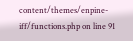content/themes/enpine-iff/functions.php on line 91